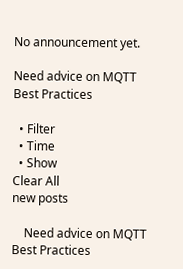No announcement yet.

Need advice on MQTT Best Practices

  • Filter
  • Time
  • Show
Clear All
new posts

    Need advice on MQTT Best Practices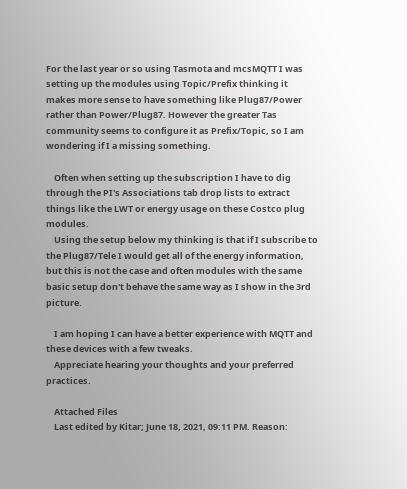For the last year or so using Tasmota and mcsMQTT I was setting up the modules using Topic/Prefix thinking it makes more sense to have something like Plug87/Power rather than Power/Plug87. However the greater Tas community seems to configure it as Prefix/Topic, so I am wondering if I a missing something.

    Often when setting up the subscription I have to dig through the PI's Associations tab drop lists to extract things like the LWT or energy usage on these Costco plug modules.
    Using the setup below my thinking is that if I subscribe to the Plug87/Tele I would get all of the energy information, but this is not the case and often modules with the same basic setup don't behave the same way as I show in the 3rd picture.

    I am hoping I can have a better experience with MQTT and these devices with a few tweaks.
    Appreciate hearing your thoughts and your preferred practices.

    Attached Files
    Last edited by Kitar; June 18, 2021, 09:11 PM. Reason: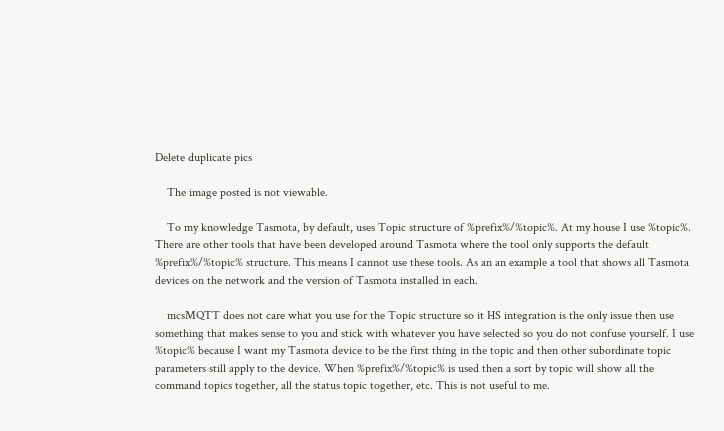Delete duplicate pics

    The image posted is not viewable.

    To my knowledge Tasmota, by default, uses Topic structure of %prefix%/%topic%. At my house I use %topic%. There are other tools that have been developed around Tasmota where the tool only supports the default %prefix%/%topic% structure. This means I cannot use these tools. As an an example a tool that shows all Tasmota devices on the network and the version of Tasmota installed in each.

    mcsMQTT does not care what you use for the Topic structure so it HS integration is the only issue then use something that makes sense to you and stick with whatever you have selected so you do not confuse yourself. I use %topic% because I want my Tasmota device to be the first thing in the topic and then other subordinate topic parameters still apply to the device. When %prefix%/%topic% is used then a sort by topic will show all the command topics together, all the status topic together, etc. This is not useful to me.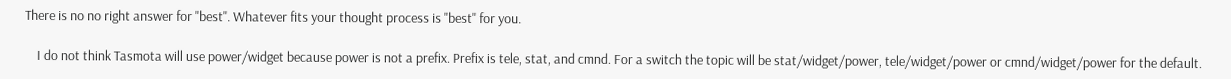There is no no right answer for "best". Whatever fits your thought process is "best" for you.

    I do not think Tasmota will use power/widget because power is not a prefix. Prefix is tele, stat, and cmnd. For a switch the topic will be stat/widget/power, tele/widget/power or cmnd/widget/power for the default.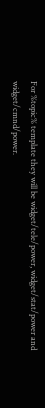For %topic% template they will be widget/tele/power, widget/stat/power and widget/cmnd/power.